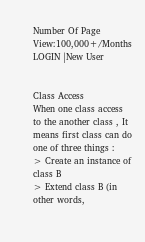Number Of Page View:100,000+/Months
LOGIN |New User


Class Access
When one class access to the another class , It means first class can do one of three things :
> Create an instance of class B
> Extend class B (in other words,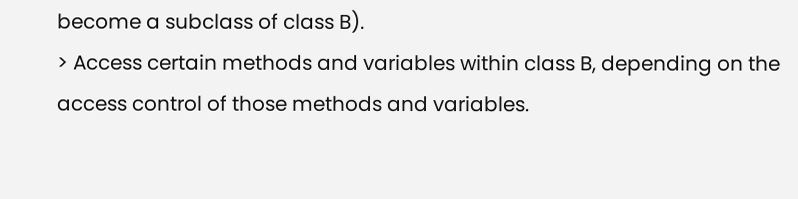become a subclass of class B).
> Access certain methods and variables within class B, depending on the access control of those methods and variables.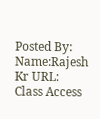Posted By: Name:Rajesh Kr URL: Class Access